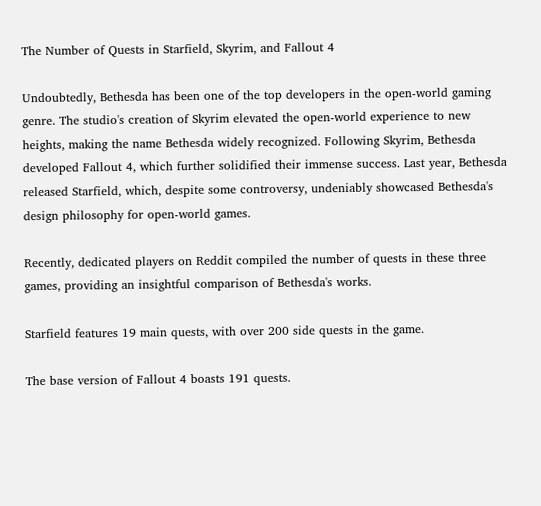The Number of Quests in Starfield, Skyrim, and Fallout 4

Undoubtedly, Bethesda has been one of the top developers in the open-world gaming genre. The studio's creation of Skyrim elevated the open-world experience to new heights, making the name Bethesda widely recognized. Following Skyrim, Bethesda developed Fallout 4, which further solidified their immense success. Last year, Bethesda released Starfield, which, despite some controversy, undeniably showcased Bethesda's design philosophy for open-world games.

Recently, dedicated players on Reddit compiled the number of quests in these three games, providing an insightful comparison of Bethesda's works.

Starfield features 19 main quests, with over 200 side quests in the game.

The base version of Fallout 4 boasts 191 quests.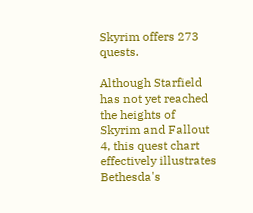Skyrim offers 273 quests.

Although Starfield has not yet reached the heights of Skyrim and Fallout 4, this quest chart effectively illustrates Bethesda's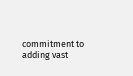commitment to adding vast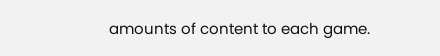amounts of content to each game.